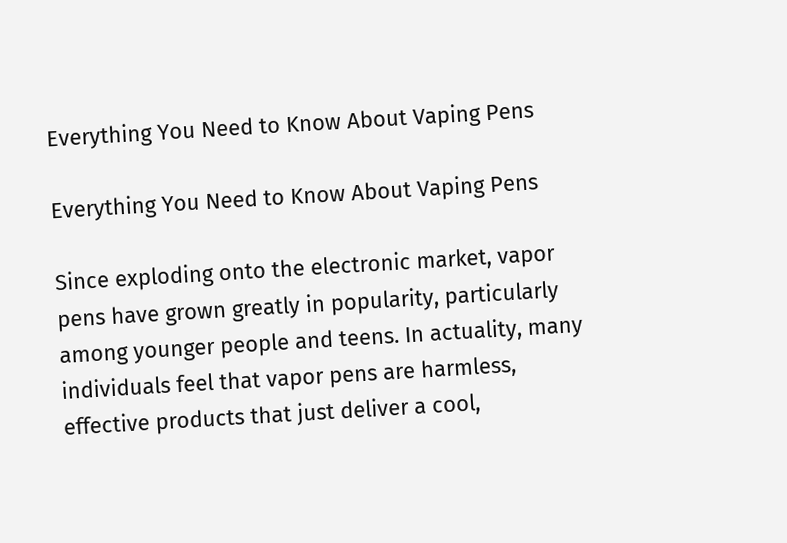Everything You Need to Know About Vaping Pens

Everything You Need to Know About Vaping Pens

Since exploding onto the electronic market, vapor pens have grown greatly in popularity, particularly among younger people and teens. In actuality, many individuals feel that vapor pens are harmless, effective products that just deliver a cool,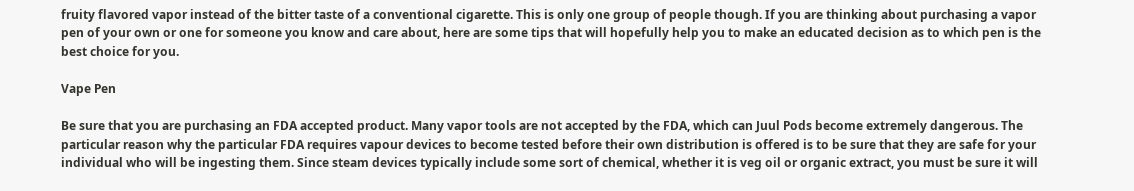fruity flavored vapor instead of the bitter taste of a conventional cigarette. This is only one group of people though. If you are thinking about purchasing a vapor pen of your own or one for someone you know and care about, here are some tips that will hopefully help you to make an educated decision as to which pen is the best choice for you.

Vape Pen

Be sure that you are purchasing an FDA accepted product. Many vapor tools are not accepted by the FDA, which can Juul Pods become extremely dangerous. The particular reason why the particular FDA requires vapour devices to become tested before their own distribution is offered is to be sure that they are safe for your individual who will be ingesting them. Since steam devices typically include some sort of chemical, whether it is veg oil or organic extract, you must be sure it will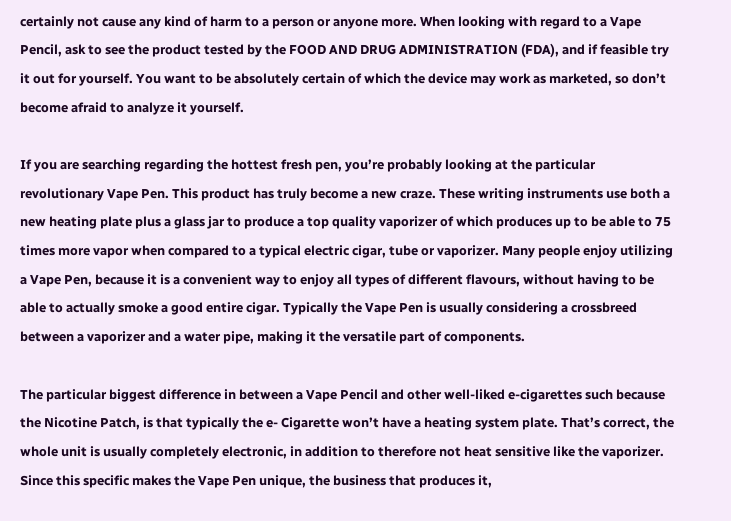certainly not cause any kind of harm to a person or anyone more. When looking with regard to a Vape Pencil, ask to see the product tested by the FOOD AND DRUG ADMINISTRATION (FDA), and if feasible try it out for yourself. You want to be absolutely certain of which the device may work as marketed, so don’t become afraid to analyze it yourself.

If you are searching regarding the hottest fresh pen, you’re probably looking at the particular revolutionary Vape Pen. This product has truly become a new craze. These writing instruments use both a new heating plate plus a glass jar to produce a top quality vaporizer of which produces up to be able to 75 times more vapor when compared to a typical electric cigar, tube or vaporizer. Many people enjoy utilizing a Vape Pen, because it is a convenient way to enjoy all types of different flavours, without having to be able to actually smoke a good entire cigar. Typically the Vape Pen is usually considering a crossbreed between a vaporizer and a water pipe, making it the versatile part of components.

The particular biggest difference in between a Vape Pencil and other well-liked e-cigarettes such because the Nicotine Patch, is that typically the e- Cigarette won’t have a heating system plate. That’s correct, the whole unit is usually completely electronic, in addition to therefore not heat sensitive like the vaporizer. Since this specific makes the Vape Pen unique, the business that produces it,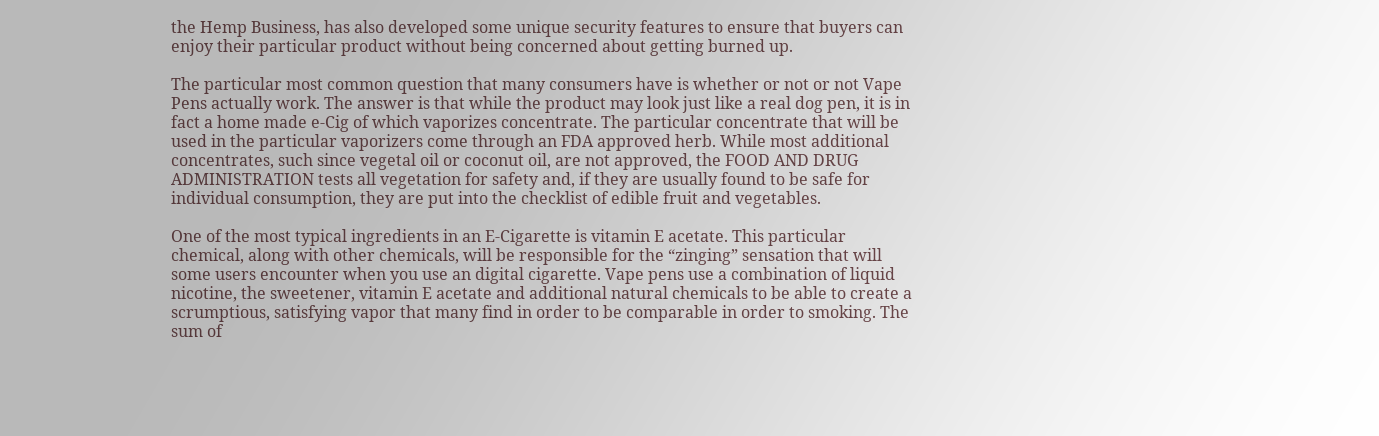the Hemp Business, has also developed some unique security features to ensure that buyers can enjoy their particular product without being concerned about getting burned up.

The particular most common question that many consumers have is whether or not or not Vape Pens actually work. The answer is that while the product may look just like a real dog pen, it is in fact a home made e-Cig of which vaporizes concentrate. The particular concentrate that will be used in the particular vaporizers come through an FDA approved herb. While most additional concentrates, such since vegetal oil or coconut oil, are not approved, the FOOD AND DRUG ADMINISTRATION tests all vegetation for safety and, if they are usually found to be safe for individual consumption, they are put into the checklist of edible fruit and vegetables.

One of the most typical ingredients in an E-Cigarette is vitamin E acetate. This particular chemical, along with other chemicals, will be responsible for the “zinging” sensation that will some users encounter when you use an digital cigarette. Vape pens use a combination of liquid nicotine, the sweetener, vitamin E acetate and additional natural chemicals to be able to create a scrumptious, satisfying vapor that many find in order to be comparable in order to smoking. The sum of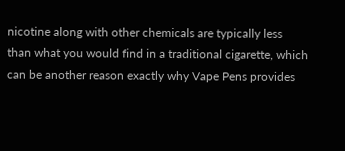nicotine along with other chemicals are typically less than what you would find in a traditional cigarette, which can be another reason exactly why Vape Pens provides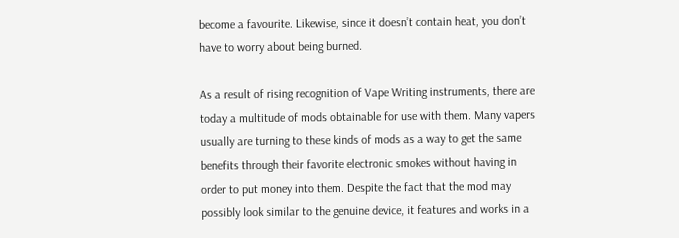become a favourite. Likewise, since it doesn’t contain heat, you don’t have to worry about being burned.

As a result of rising recognition of Vape Writing instruments, there are today a multitude of mods obtainable for use with them. Many vapers usually are turning to these kinds of mods as a way to get the same benefits through their favorite electronic smokes without having in order to put money into them. Despite the fact that the mod may possibly look similar to the genuine device, it features and works in a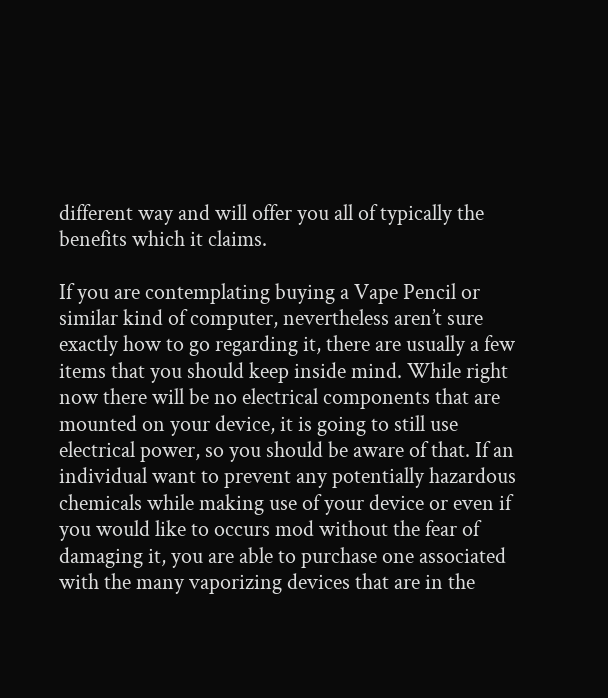different way and will offer you all of typically the benefits which it claims.

If you are contemplating buying a Vape Pencil or similar kind of computer, nevertheless aren’t sure exactly how to go regarding it, there are usually a few items that you should keep inside mind. While right now there will be no electrical components that are mounted on your device, it is going to still use electrical power, so you should be aware of that. If an individual want to prevent any potentially hazardous chemicals while making use of your device or even if you would like to occurs mod without the fear of damaging it, you are able to purchase one associated with the many vaporizing devices that are in the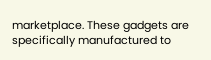marketplace. These gadgets are specifically manufactured to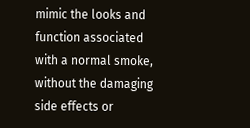mimic the looks and function associated with a normal smoke, without the damaging side effects or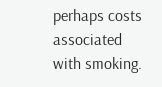perhaps costs associated with smoking.